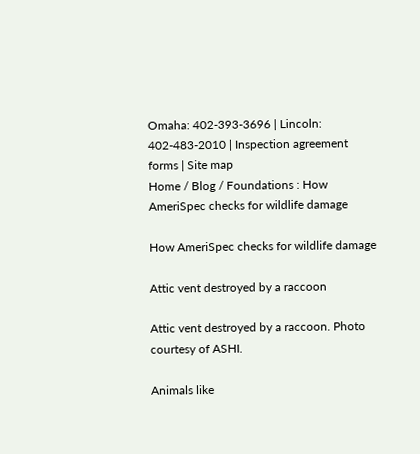Omaha: 402-393-3696 | Lincoln: 402-483-2010 | Inspection agreement forms | Site map
Home / Blog / Foundations : How AmeriSpec checks for wildlife damage

How AmeriSpec checks for wildlife damage

Attic vent destroyed by a raccoon

Attic vent destroyed by a raccoon. Photo courtesy of ASHI.

Animals like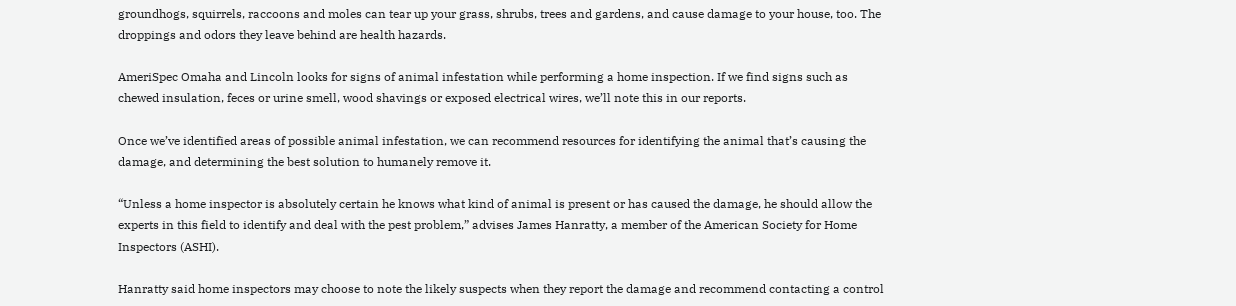groundhogs, squirrels, raccoons and moles can tear up your grass, shrubs, trees and gardens, and cause damage to your house, too. The droppings and odors they leave behind are health hazards.

AmeriSpec Omaha and Lincoln looks for signs of animal infestation while performing a home inspection. If we find signs such as chewed insulation, feces or urine smell, wood shavings or exposed electrical wires, we’ll note this in our reports.

Once we’ve identified areas of possible animal infestation, we can recommend resources for identifying the animal that’s causing the damage, and determining the best solution to humanely remove it.

“Unless a home inspector is absolutely certain he knows what kind of animal is present or has caused the damage, he should allow the experts in this field to identify and deal with the pest problem,” advises James Hanratty, a member of the American Society for Home Inspectors (ASHI).

Hanratty said home inspectors may choose to note the likely suspects when they report the damage and recommend contacting a control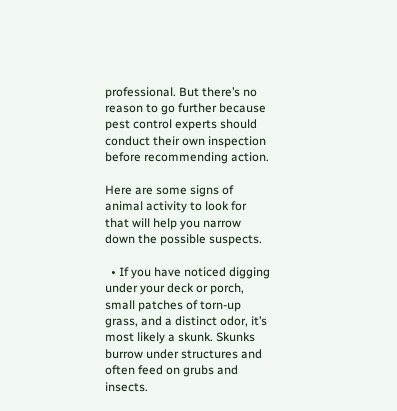professional. But there’s no reason to go further because pest control experts should conduct their own inspection before recommending action.

Here are some signs of animal activity to look for that will help you narrow down the possible suspects.

  • If you have noticed digging under your deck or porch, small patches of torn-up grass, and a distinct odor, it’s most likely a skunk. Skunks burrow under structures and often feed on grubs and insects.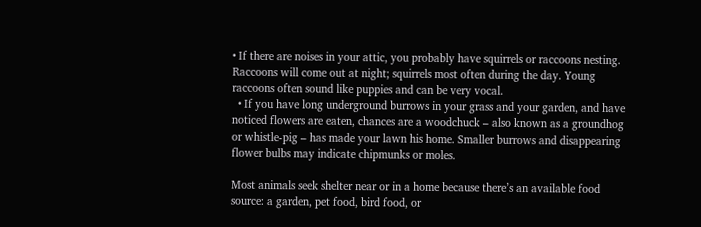• If there are noises in your attic, you probably have squirrels or raccoons nesting. Raccoons will come out at night; squirrels most often during the day. Young raccoons often sound like puppies and can be very vocal.
  • If you have long underground burrows in your grass and your garden, and have noticed flowers are eaten, chances are a woodchuck – also known as a groundhog or whistle-pig – has made your lawn his home. Smaller burrows and disappearing flower bulbs may indicate chipmunks or moles.

Most animals seek shelter near or in a home because there’s an available food source: a garden, pet food, bird food, or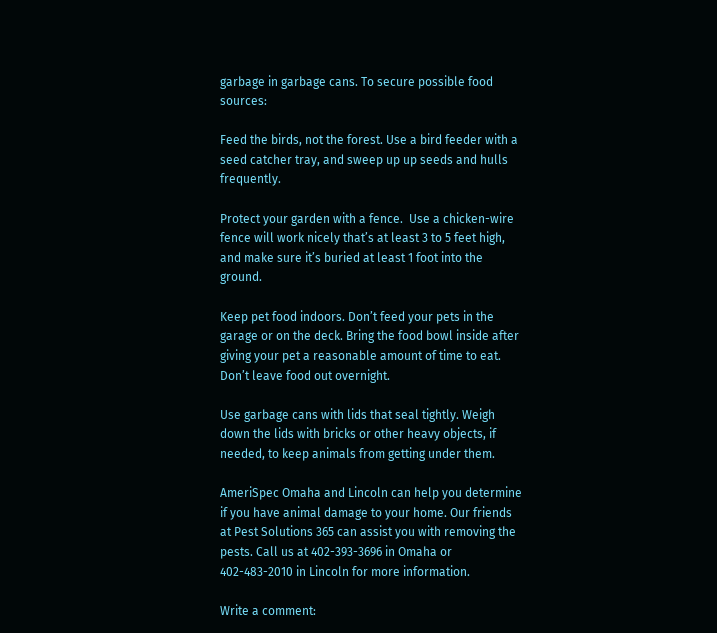garbage in garbage cans. To secure possible food sources:

Feed the birds, not the forest. Use a bird feeder with a seed catcher tray, and sweep up up seeds and hulls frequently.

Protect your garden with a fence.  Use a chicken-wire fence will work nicely that’s at least 3 to 5 feet high, and make sure it’s buried at least 1 foot into the ground.

Keep pet food indoors. Don’t feed your pets in the garage or on the deck. Bring the food bowl inside after giving your pet a reasonable amount of time to eat. Don’t leave food out overnight.

Use garbage cans with lids that seal tightly. Weigh down the lids with bricks or other heavy objects, if needed, to keep animals from getting under them.

AmeriSpec Omaha and Lincoln can help you determine if you have animal damage to your home. Our friends at Pest Solutions 365 can assist you with removing the pests. Call us at 402-393-3696 in Omaha or 402-483-2010 in Lincoln for more information.

Write a comment: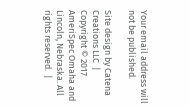Your email address will not be published.

Site design by Catena Creations LLC  |   Copyright © 2017 AmeriSpec Omaha and Lincoln, Nebraska. All rights reserved.  |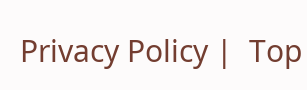Privacy Policy |  Top